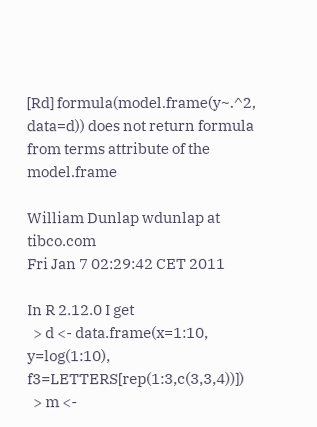[Rd] formula(model.frame(y~.^2, data=d)) does not return formula from terms attribute of the model.frame

William Dunlap wdunlap at tibco.com
Fri Jan 7 02:29:42 CET 2011

In R 2.12.0 I get
  > d <- data.frame(x=1:10, y=log(1:10), f3=LETTERS[rep(1:3,c(3,3,4))])
  > m <-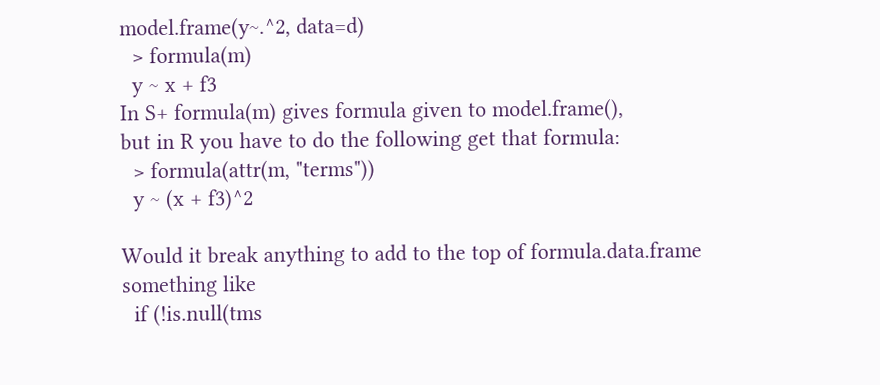model.frame(y~.^2, data=d)
  > formula(m)
  y ~ x + f3
In S+ formula(m) gives formula given to model.frame(),
but in R you have to do the following get that formula:
  > formula(attr(m, "terms"))
  y ~ (x + f3)^2

Would it break anything to add to the top of formula.data.frame
something like
  if (!is.null(tms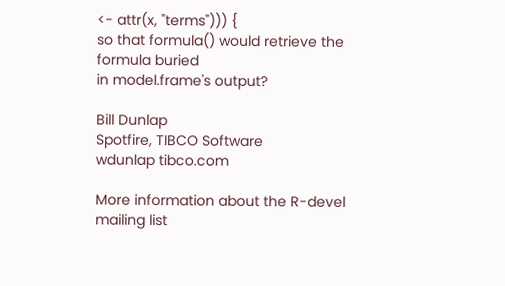<- attr(x, "terms"))) {
so that formula() would retrieve the formula buried
in model.frame's output?

Bill Dunlap
Spotfire, TIBCO Software
wdunlap tibco.com

More information about the R-devel mailing list